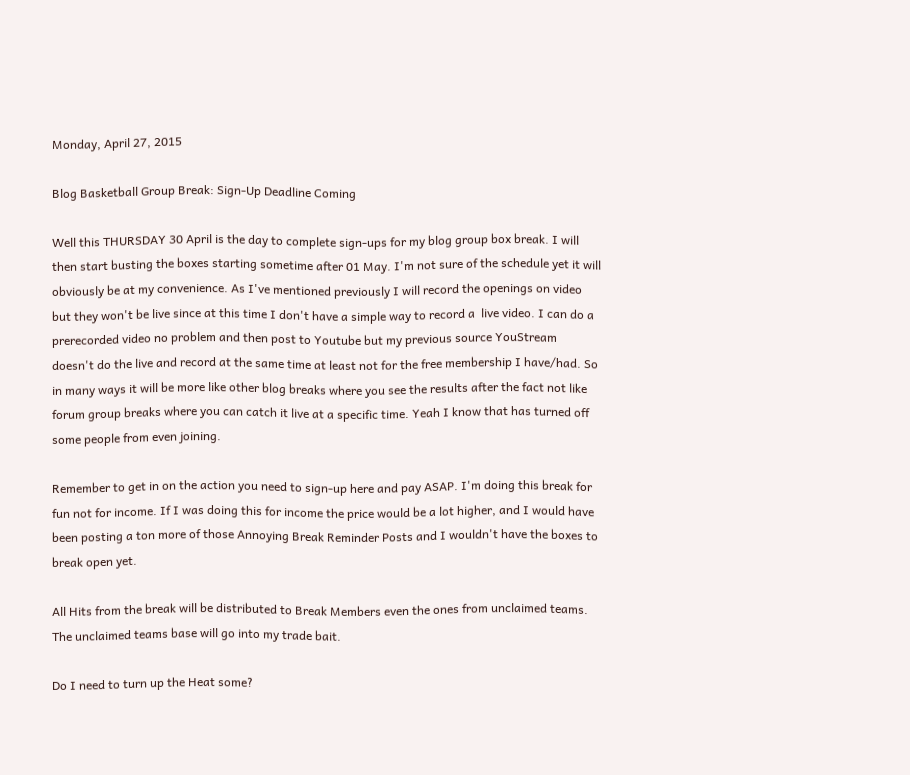Monday, April 27, 2015

Blog Basketball Group Break: Sign-Up Deadline Coming

Well this THURSDAY 30 April is the day to complete sign-ups for my blog group box break. I will then start busting the boxes starting sometime after 01 May. I'm not sure of the schedule yet it will obviously be at my convenience. As I've mentioned previously I will record the openings on video but they won't be live since at this time I don't have a simple way to record a  live video. I can do a prerecorded video no problem and then post to Youtube but my previous source YouStream doesn't do the live and record at the same time at least not for the free membership I have/had. So in many ways it will be more like other blog breaks where you see the results after the fact not like forum group breaks where you can catch it live at a specific time. Yeah I know that has turned off some people from even joining.

Remember to get in on the action you need to sign-up here and pay ASAP. I'm doing this break for fun not for income. If I was doing this for income the price would be a lot higher, and I would have been posting a ton more of those Annoying Break Reminder Posts and I wouldn't have the boxes to break open yet.

All Hits from the break will be distributed to Break Members even the ones from unclaimed teams. The unclaimed teams base will go into my trade bait.

Do I need to turn up the Heat some?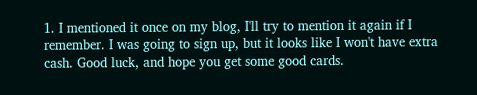1. I mentioned it once on my blog, I'll try to mention it again if I remember. I was going to sign up, but it looks like I won't have extra cash. Good luck, and hope you get some good cards.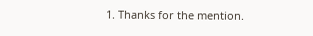1. Thanks for the mention.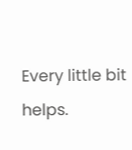Every little bit helps.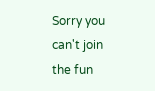Sorry you can't join the fun